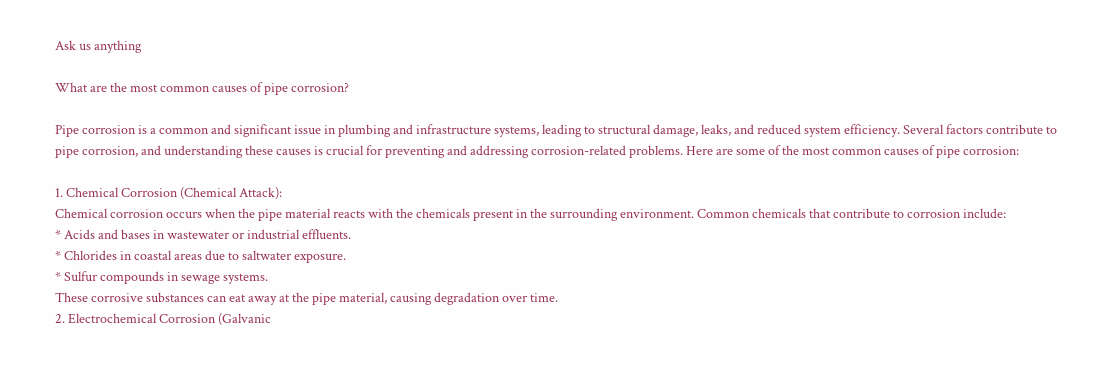Ask us anything

What are the most common causes of pipe corrosion?

Pipe corrosion is a common and significant issue in plumbing and infrastructure systems, leading to structural damage, leaks, and reduced system efficiency. Several factors contribute to pipe corrosion, and understanding these causes is crucial for preventing and addressing corrosion-related problems. Here are some of the most common causes of pipe corrosion:

1. Chemical Corrosion (Chemical Attack):
Chemical corrosion occurs when the pipe material reacts with the chemicals present in the surrounding environment. Common chemicals that contribute to corrosion include:
* Acids and bases in wastewater or industrial effluents.
* Chlorides in coastal areas due to saltwater exposure.
* Sulfur compounds in sewage systems.
These corrosive substances can eat away at the pipe material, causing degradation over time.
2. Electrochemical Corrosion (Galvanic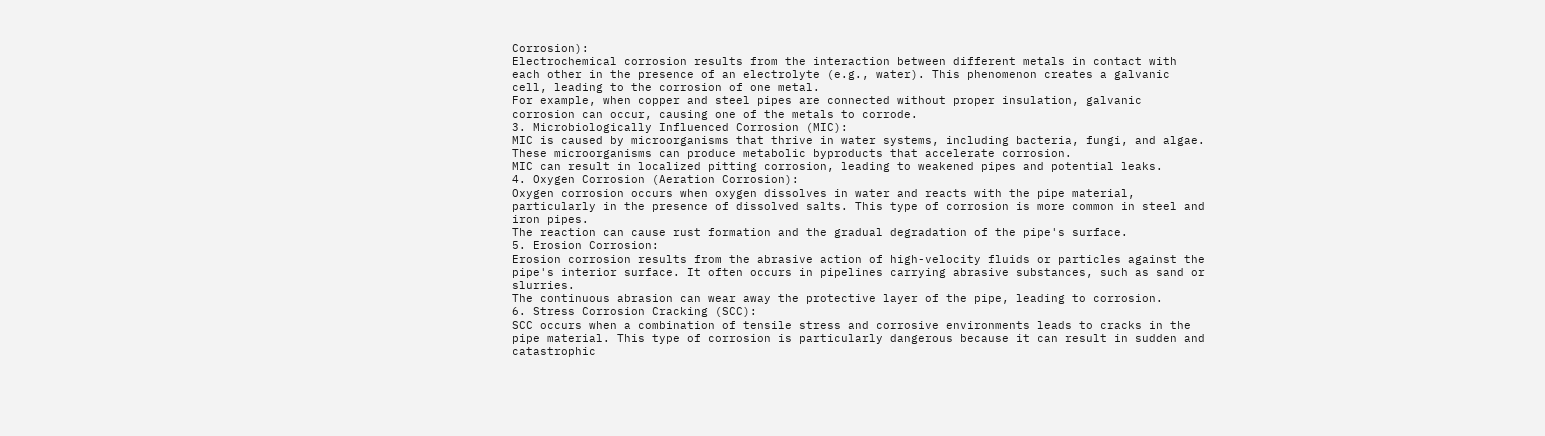Corrosion):
Electrochemical corrosion results from the interaction between different metals in contact with each other in the presence of an electrolyte (e.g., water). This phenomenon creates a galvanic cell, leading to the corrosion of one metal.
For example, when copper and steel pipes are connected without proper insulation, galvanic corrosion can occur, causing one of the metals to corrode.
3. Microbiologically Influenced Corrosion (MIC):
MIC is caused by microorganisms that thrive in water systems, including bacteria, fungi, and algae. These microorganisms can produce metabolic byproducts that accelerate corrosion.
MIC can result in localized pitting corrosion, leading to weakened pipes and potential leaks.
4. Oxygen Corrosion (Aeration Corrosion):
Oxygen corrosion occurs when oxygen dissolves in water and reacts with the pipe material, particularly in the presence of dissolved salts. This type of corrosion is more common in steel and iron pipes.
The reaction can cause rust formation and the gradual degradation of the pipe's surface.
5. Erosion Corrosion:
Erosion corrosion results from the abrasive action of high-velocity fluids or particles against the pipe's interior surface. It often occurs in pipelines carrying abrasive substances, such as sand or slurries.
The continuous abrasion can wear away the protective layer of the pipe, leading to corrosion.
6. Stress Corrosion Cracking (SCC):
SCC occurs when a combination of tensile stress and corrosive environments leads to cracks in the pipe material. This type of corrosion is particularly dangerous because it can result in sudden and catastrophic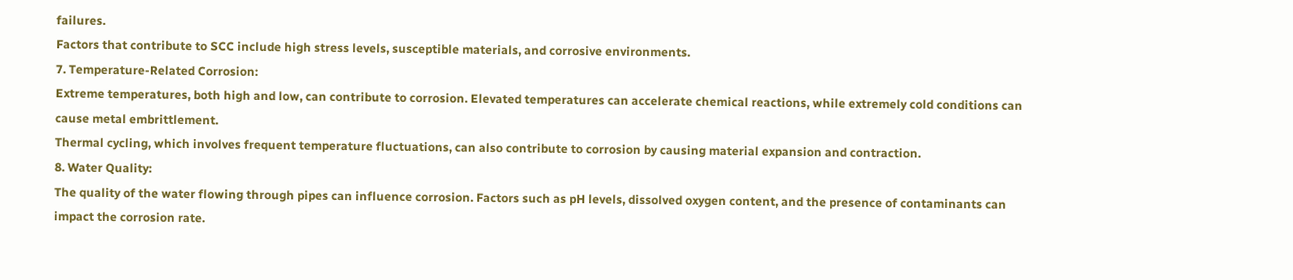failures.
Factors that contribute to SCC include high stress levels, susceptible materials, and corrosive environments.
7. Temperature-Related Corrosion:
Extreme temperatures, both high and low, can contribute to corrosion. Elevated temperatures can accelerate chemical reactions, while extremely cold conditions can cause metal embrittlement.
Thermal cycling, which involves frequent temperature fluctuations, can also contribute to corrosion by causing material expansion and contraction.
8. Water Quality:
The quality of the water flowing through pipes can influence corrosion. Factors such as pH levels, dissolved oxygen content, and the presence of contaminants can impact the corrosion rate.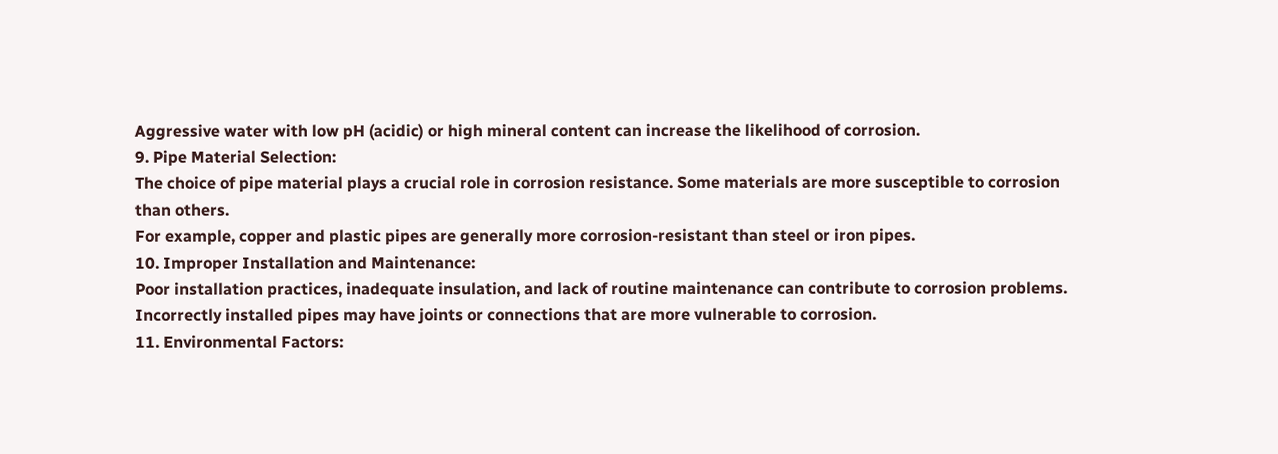Aggressive water with low pH (acidic) or high mineral content can increase the likelihood of corrosion.
9. Pipe Material Selection:
The choice of pipe material plays a crucial role in corrosion resistance. Some materials are more susceptible to corrosion than others.
For example, copper and plastic pipes are generally more corrosion-resistant than steel or iron pipes.
10. Improper Installation and Maintenance:
Poor installation practices, inadequate insulation, and lack of routine maintenance can contribute to corrosion problems.
Incorrectly installed pipes may have joints or connections that are more vulnerable to corrosion.
11. Environmental Factors: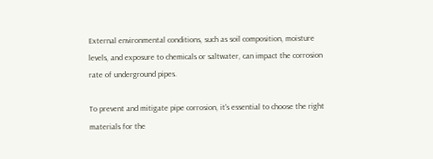External environmental conditions, such as soil composition, moisture levels, and exposure to chemicals or saltwater, can impact the corrosion rate of underground pipes.

To prevent and mitigate pipe corrosion, it's essential to choose the right materials for the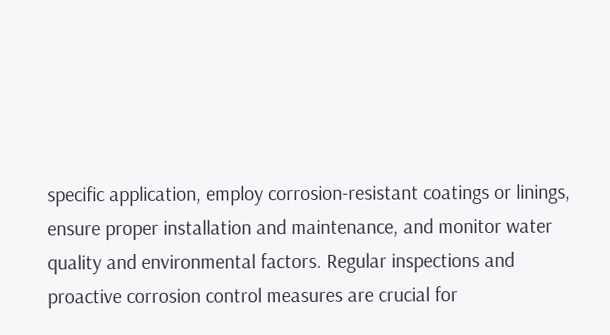specific application, employ corrosion-resistant coatings or linings, ensure proper installation and maintenance, and monitor water quality and environmental factors. Regular inspections and proactive corrosion control measures are crucial for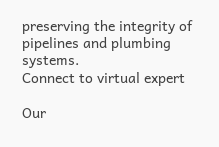preserving the integrity of pipelines and plumbing systems.
Connect to virtual expert

Our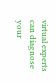virtual experts can diagnose your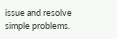issue and resolve simple problems.